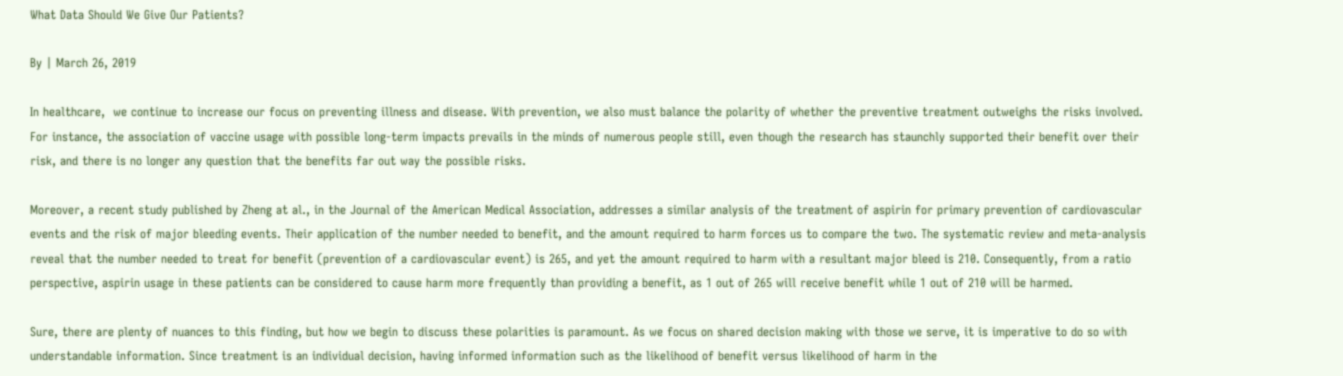What Data Should We Give Our Patients?

By | March 26, 2019

In healthcare,  we continue to increase our focus on preventing illness and disease. With prevention, we also must balance the polarity of whether the preventive treatment outweighs the risks involved. For instance, the association of vaccine usage with possible long-term impacts prevails in the minds of numerous people still, even though the research has staunchly supported their benefit over their risk, and there is no longer any question that the benefits far out way the possible risks.

Moreover, a recent study published by Zheng at al., in the Journal of the American Medical Association, addresses a similar analysis of the treatment of aspirin for primary prevention of cardiovascular events and the risk of major bleeding events. Their application of the number needed to benefit, and the amount required to harm forces us to compare the two. The systematic review and meta-analysis reveal that the number needed to treat for benefit (prevention of a cardiovascular event) is 265, and yet the amount required to harm with a resultant major bleed is 210. Consequently, from a ratio perspective, aspirin usage in these patients can be considered to cause harm more frequently than providing a benefit, as 1 out of 265 will receive benefit while 1 out of 210 will be harmed.

Sure, there are plenty of nuances to this finding, but how we begin to discuss these polarities is paramount. As we focus on shared decision making with those we serve, it is imperative to do so with understandable information. Since treatment is an individual decision, having informed information such as the likelihood of benefit versus likelihood of harm in the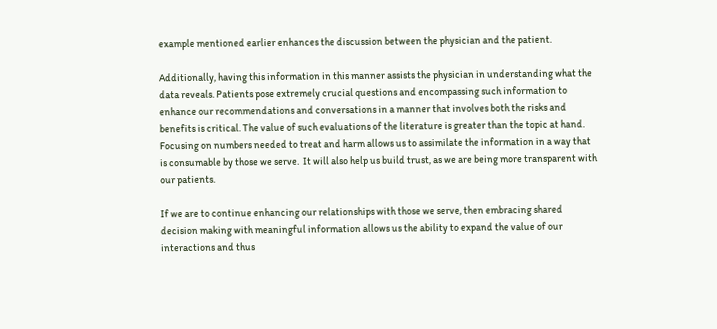example mentioned earlier enhances the discussion between the physician and the patient.

Additionally, having this information in this manner assists the physician in understanding what the data reveals. Patients pose extremely crucial questions and encompassing such information to enhance our recommendations and conversations in a manner that involves both the risks and benefits is critical. The value of such evaluations of the literature is greater than the topic at hand. Focusing on numbers needed to treat and harm allows us to assimilate the information in a way that is consumable by those we serve.  It will also help us build trust, as we are being more transparent with our patients.

If we are to continue enhancing our relationships with those we serve, then embracing shared decision making with meaningful information allows us the ability to expand the value of our interactions and thus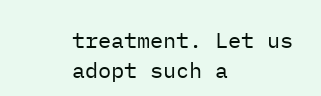treatment. Let us adopt such a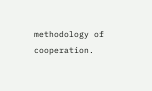methodology of cooperation.